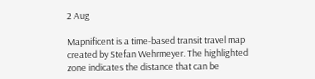2 Aug

Mapnificent is a time-based transit travel map created by Stefan Wehrmeyer. The highlighted zone indicates the distance that can be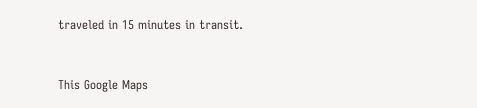traveled in 15 minutes in transit.


This Google Maps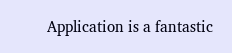Application is a fantastic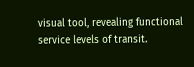visual tool, revealing functional service levels of transit.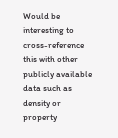Would be interesting to cross-reference this with other publicly available data such as density or property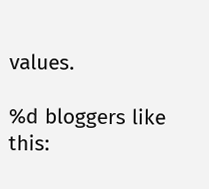values.

%d bloggers like this: